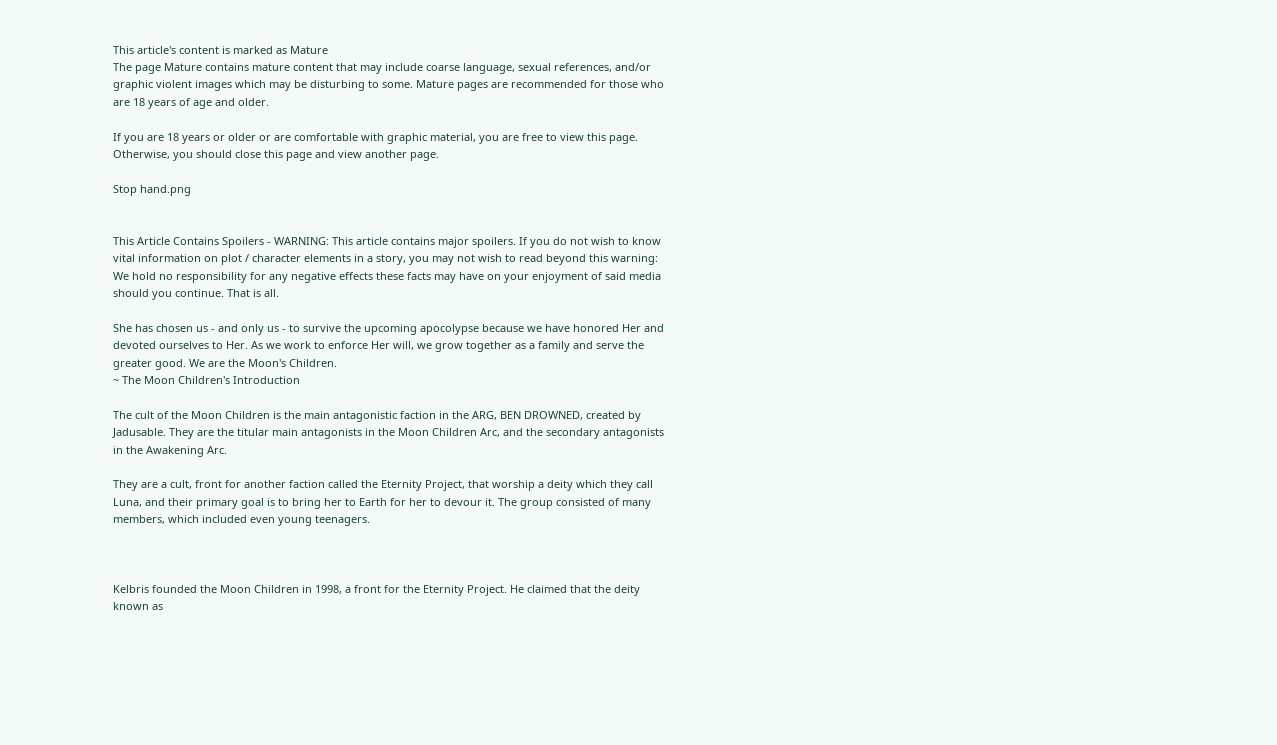This article's content is marked as Mature
The page Mature contains mature content that may include coarse language, sexual references, and/or graphic violent images which may be disturbing to some. Mature pages are recommended for those who are 18 years of age and older.

If you are 18 years or older or are comfortable with graphic material, you are free to view this page. Otherwise, you should close this page and view another page.

Stop hand.png


This Article Contains Spoilers - WARNING: This article contains major spoilers. If you do not wish to know vital information on plot / character elements in a story, you may not wish to read beyond this warning: We hold no responsibility for any negative effects these facts may have on your enjoyment of said media should you continue. That is all.

She has chosen us - and only us - to survive the upcoming apocolypse because we have honored Her and devoted ourselves to Her. As we work to enforce Her will, we grow together as a family and serve the greater good. We are the Moon's Children.
~ The Moon Children's Introduction

The cult of the Moon Children is the main antagonistic faction in the ARG, BEN DROWNED, created by Jadusable. They are the titular main antagonists in the Moon Children Arc, and the secondary antagonists in the Awakening Arc.

They are a cult, front for another faction called the Eternity Project, that worship a deity which they call Luna, and their primary goal is to bring her to Earth for her to devour it. The group consisted of many members, which included even young teenagers.



Kelbris founded the Moon Children in 1998, a front for the Eternity Project. He claimed that the deity known as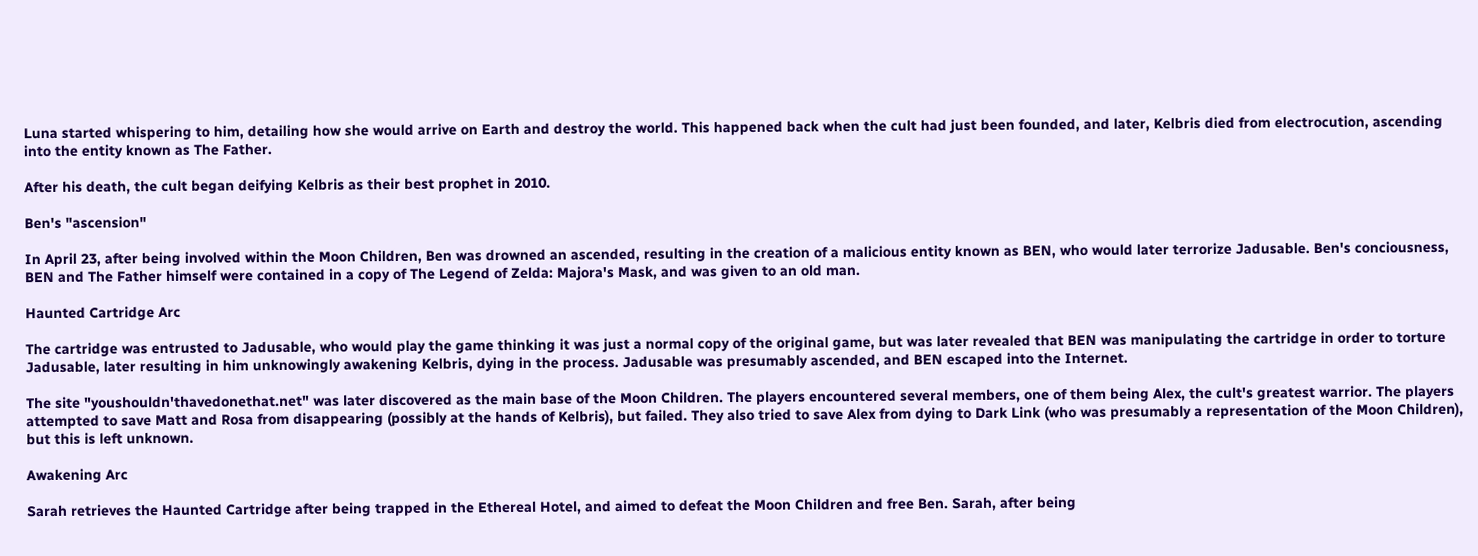Luna started whispering to him, detailing how she would arrive on Earth and destroy the world. This happened back when the cult had just been founded, and later, Kelbris died from electrocution, ascending into the entity known as The Father.

After his death, the cult began deifying Kelbris as their best prophet in 2010.

Ben's "ascension"

In April 23, after being involved within the Moon Children, Ben was drowned an ascended, resulting in the creation of a malicious entity known as BEN, who would later terrorize Jadusable. Ben's conciousness, BEN and The Father himself were contained in a copy of The Legend of Zelda: Majora's Mask, and was given to an old man.

Haunted Cartridge Arc

The cartridge was entrusted to Jadusable, who would play the game thinking it was just a normal copy of the original game, but was later revealed that BEN was manipulating the cartridge in order to torture Jadusable, later resulting in him unknowingly awakening Kelbris, dying in the process. Jadusable was presumably ascended, and BEN escaped into the Internet.

The site "youshouldn'thavedonethat.net" was later discovered as the main base of the Moon Children. The players encountered several members, one of them being Alex, the cult's greatest warrior. The players attempted to save Matt and Rosa from disappearing (possibly at the hands of Kelbris), but failed. They also tried to save Alex from dying to Dark Link (who was presumably a representation of the Moon Children), but this is left unknown.

Awakening Arc

Sarah retrieves the Haunted Cartridge after being trapped in the Ethereal Hotel, and aimed to defeat the Moon Children and free Ben. Sarah, after being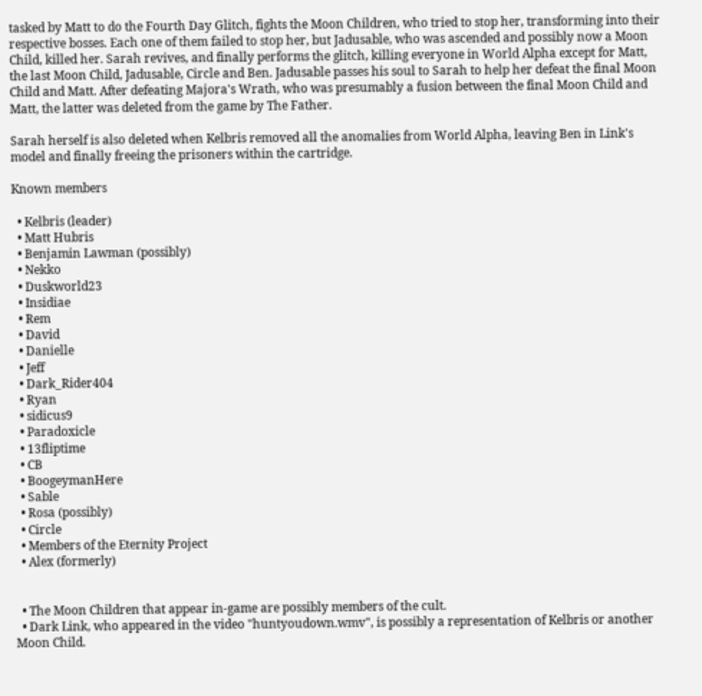tasked by Matt to do the Fourth Day Glitch, fights the Moon Children, who tried to stop her, transforming into their respective bosses. Each one of them failed to stop her, but Jadusable, who was ascended and possibly now a Moon Child, killed her. Sarah revives, and finally performs the glitch, killing everyone in World Alpha except for Matt, the last Moon Child, Jadusable, Circle and Ben. Jadusable passes his soul to Sarah to help her defeat the final Moon Child and Matt. After defeating Majora's Wrath, who was presumably a fusion between the final Moon Child and Matt, the latter was deleted from the game by The Father.

Sarah herself is also deleted when Kelbris removed all the anomalies from World Alpha, leaving Ben in Link's model and finally freeing the prisoners within the cartridge.

Known members

  • Kelbris (leader)
  • Matt Hubris
  • Benjamin Lawman (possibly)
  • Nekko
  • Duskworld23
  • Insidiae
  • Rem
  • David
  • Danielle
  • Jeff
  • Dark_Rider404
  • Ryan
  • sidicus9
  • Paradoxicle
  • 13fliptime
  • CB
  • BoogeymanHere
  • Sable
  • Rosa (possibly)
  • Circle
  • Members of the Eternity Project
  • Alex (formerly)


  • The Moon Children that appear in-game are possibly members of the cult.
  • Dark Link, who appeared in the video "huntyoudown.wmv", is possibly a representation of Kelbris or another Moon Child.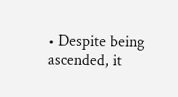• Despite being ascended, it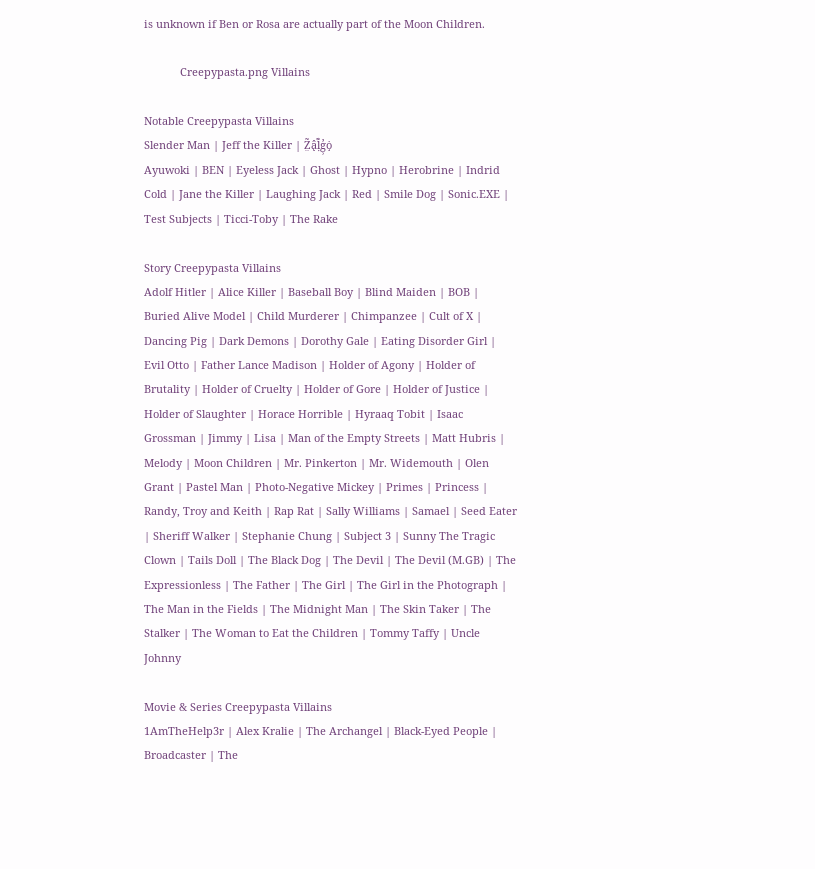is unknown if Ben or Rosa are actually part of the Moon Children.

            Creepypasta.png Villains

Notable Creepypasta Villains
Slender Man | Jeff the Killer | Z̤͂â̢ḷ͊g̹̓ȯ̘
Ayuwoki | BEN | Eyeless Jack | Ghost | Hypno | Herobrine | Indrid Cold | Jane the Killer | Laughing Jack | Red | Smile Dog | Sonic.EXE | Test Subjects | Ticci-Toby | The Rake

Story Creepypasta Villains
Adolf Hitler | Alice Killer | Baseball Boy | Blind Maiden | BOB | Buried Alive Model | Child Murderer | Chimpanzee | Cult of X | Dancing Pig | Dark Demons | Dorothy Gale | Eating Disorder Girl | Evil Otto | Father Lance Madison | Holder of Agony | Holder of Brutality | Holder of Cruelty | Holder of Gore | Holder of Justice | Holder of Slaughter | Horace Horrible | Hyraaq Tobit | Isaac Grossman | Jimmy | Lisa | Man of the Empty Streets | Matt Hubris | Melody | Moon Children | Mr. Pinkerton | Mr. Widemouth | Olen Grant | Pastel Man | Photo-Negative Mickey | Primes | Princess | Randy, Troy and Keith | Rap Rat | Sally Williams | Samael | Seed Eater | Sheriff Walker | Stephanie Chung | Subject 3 | Sunny The Tragic Clown | Tails Doll | The Black Dog | The Devil | The Devil (M.GB) | The Expressionless | The Father | The Girl | The Girl in the Photograph | The Man in the Fields | The Midnight Man | The Skin Taker | The Stalker | The Woman to Eat the Children | Tommy Taffy | Uncle Johnny

Movie & Series Creepypasta Villains
1AmTheHelp3r | Alex Kralie | The Archangel | Black-Eyed People | Broadcaster | The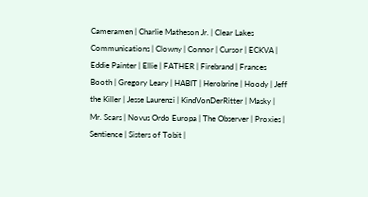Cameramen | Charlie Matheson Jr. | Clear Lakes Communications | Clowny | Connor | Cursor | ECKVA | Eddie Painter | Ellie | FATHER | Firebrand | Frances Booth | Gregory Leary | HABIT | Herobrine | Hoody | Jeff the Killer | Jesse Laurenzi | KindVonDerRitter | Masky | Mr. Scars | Novus Ordo Europa | The Observer | Proxies | Sentience | Sisters of Tobit |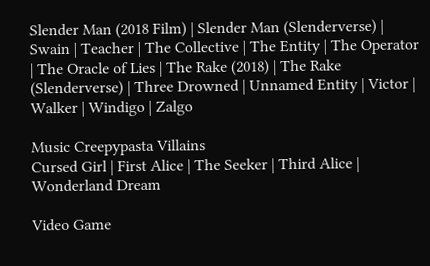Slender Man (2018 Film) | Slender Man (Slenderverse) | Swain | Teacher | The Collective | The Entity | The Operator | The Oracle of Lies | The Rake (2018) | The Rake (Slenderverse) | Three Drowned | Unnamed Entity | Victor | Walker | Windigo | Zalgo

Music Creepypasta Villains
Cursed Girl | First Alice | The Seeker | Third Alice | Wonderland Dream

Video Game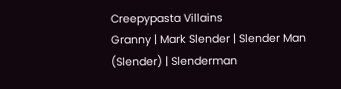Creepypasta Villains
Granny | Mark Slender | Slender Man (Slender) | Slenderman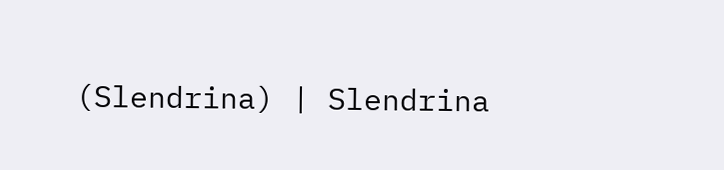(Slendrina) | Slendrina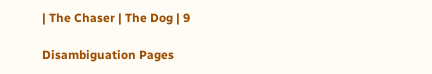| The Chaser | The Dog | 9

Disambiguation Pages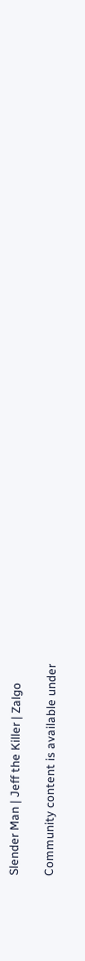Slender Man | Jeff the Killer | Zalgo

Community content is available under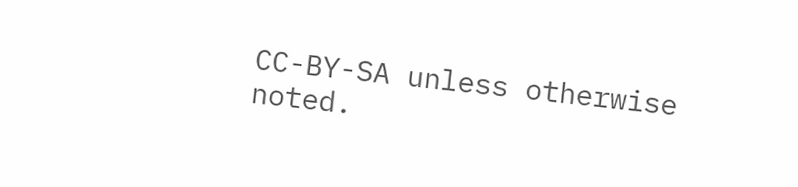CC-BY-SA unless otherwise noted.